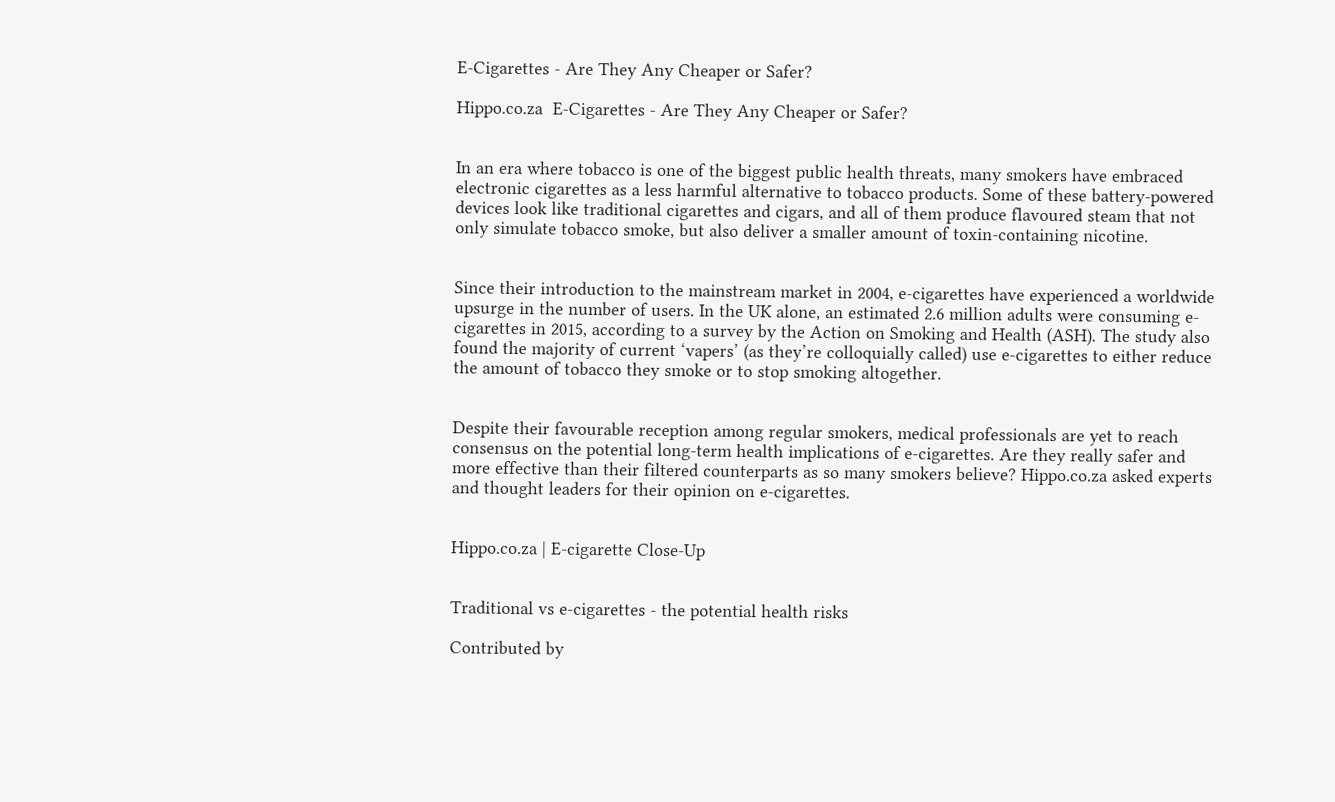E-Cigarettes - Are They Any Cheaper or Safer?

Hippo.co.za  E-Cigarettes - Are They Any Cheaper or Safer?


In an era where tobacco is one of the biggest public health threats, many smokers have embraced electronic cigarettes as a less harmful alternative to tobacco products. Some of these battery-powered devices look like traditional cigarettes and cigars, and all of them produce flavoured steam that not only simulate tobacco smoke, but also deliver a smaller amount of toxin-containing nicotine.


Since their introduction to the mainstream market in 2004, e-cigarettes have experienced a worldwide upsurge in the number of users. In the UK alone, an estimated 2.6 million adults were consuming e-cigarettes in 2015, according to a survey by the Action on Smoking and Health (ASH). The study also found the majority of current ‘vapers’ (as they’re colloquially called) use e-cigarettes to either reduce the amount of tobacco they smoke or to stop smoking altogether.


Despite their favourable reception among regular smokers, medical professionals are yet to reach consensus on the potential long-term health implications of e-cigarettes. Are they really safer and more effective than their filtered counterparts as so many smokers believe? Hippo.co.za asked experts and thought leaders for their opinion on e-cigarettes.


Hippo.co.za | E-cigarette Close-Up


Traditional vs e-cigarettes - the potential health risks

Contributed by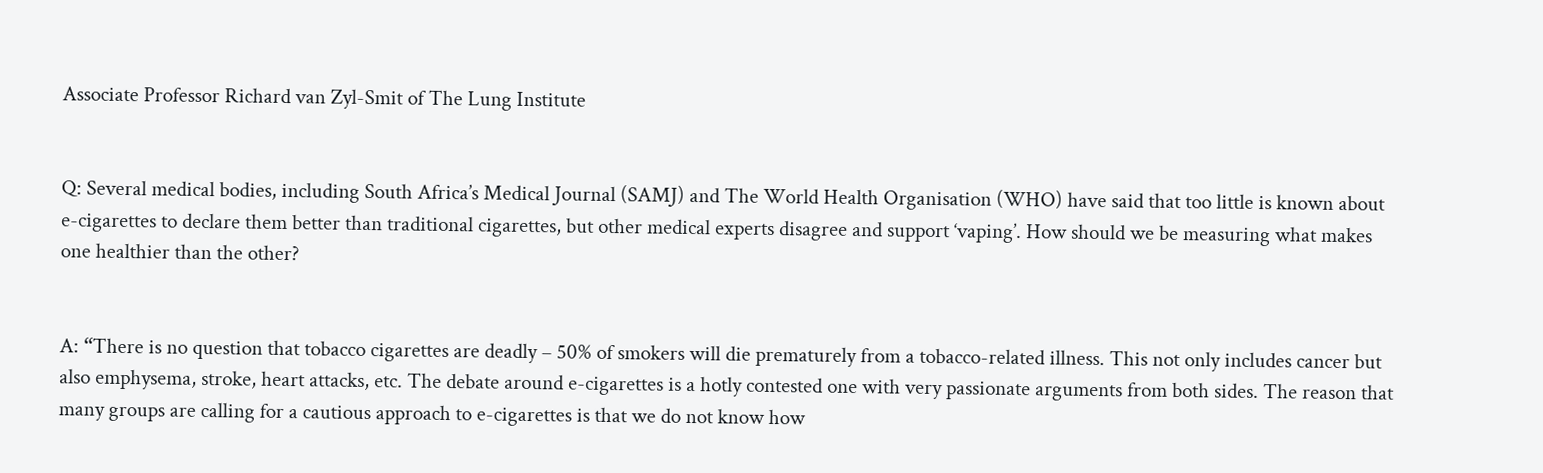Associate Professor Richard van Zyl-Smit of The Lung Institute


Q: Several medical bodies, including South Africa’s Medical Journal (SAMJ) and The World Health Organisation (WHO) have said that too little is known about e-cigarettes to declare them better than traditional cigarettes, but other medical experts disagree and support ‘vaping’. How should we be measuring what makes one healthier than the other?


A: “There is no question that tobacco cigarettes are deadly – 50% of smokers will die prematurely from a tobacco-related illness. This not only includes cancer but also emphysema, stroke, heart attacks, etc. The debate around e-cigarettes is a hotly contested one with very passionate arguments from both sides. The reason that many groups are calling for a cautious approach to e-cigarettes is that we do not know how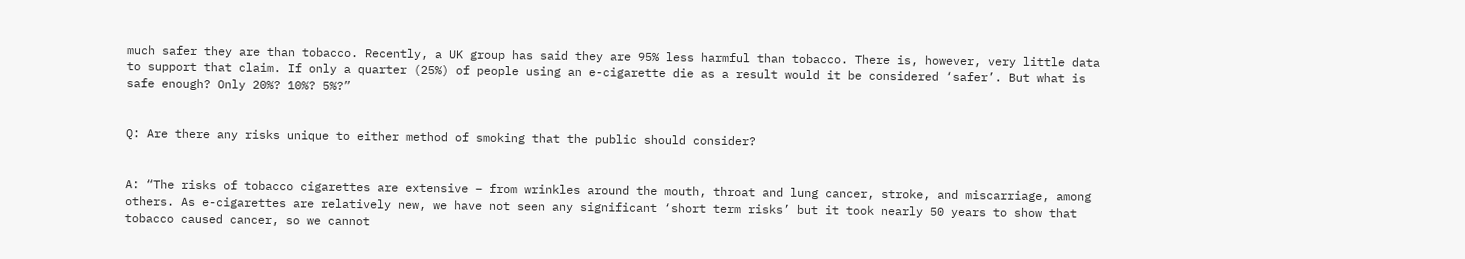much safer they are than tobacco. Recently, a UK group has said they are 95% less harmful than tobacco. There is, however, very little data to support that claim. If only a quarter (25%) of people using an e-cigarette die as a result would it be considered ‘safer’. But what is safe enough? Only 20%? 10%? 5%?”


Q: Are there any risks unique to either method of smoking that the public should consider?


A: “The risks of tobacco cigarettes are extensive – from wrinkles around the mouth, throat and lung cancer, stroke, and miscarriage, among others. As e-cigarettes are relatively new, we have not seen any significant ‘short term risks’ but it took nearly 50 years to show that tobacco caused cancer, so we cannot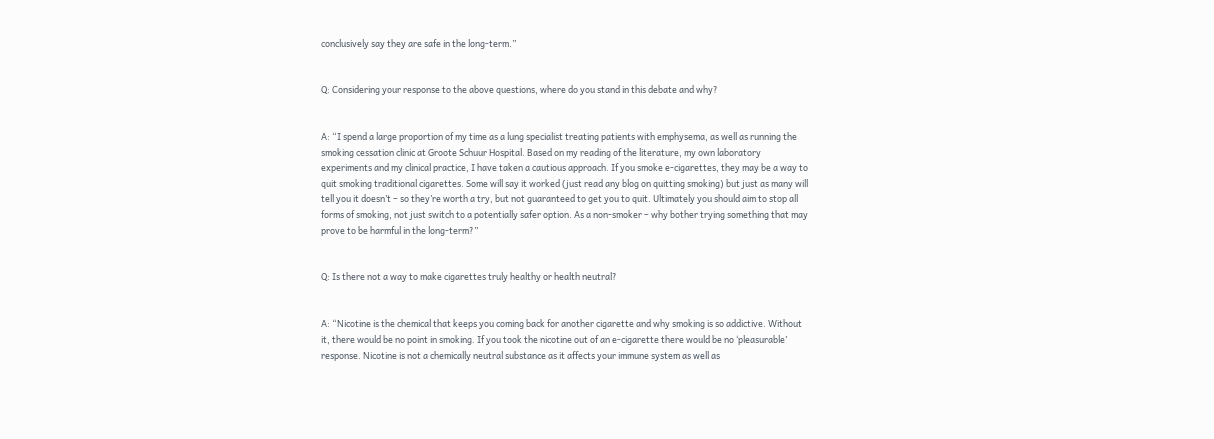conclusively say they are safe in the long-term.”


Q: Considering your response to the above questions, where do you stand in this debate and why?


A: “I spend a large proportion of my time as a lung specialist treating patients with emphysema, as well as running the smoking cessation clinic at Groote Schuur Hospital. Based on my reading of the literature, my own laboratory experiments and my clinical practice, I have taken a cautious approach. If you smoke e-cigarettes, they may be a way to quit smoking traditional cigarettes. Some will say it worked (just read any blog on quitting smoking) but just as many will tell you it doesn’t – so they’re worth a try, but not guaranteed to get you to quit. Ultimately you should aim to stop all forms of smoking, not just switch to a potentially safer option. As a non-smoker – why bother trying something that may prove to be harmful in the long-term?”


Q: Is there not a way to make cigarettes truly healthy or health neutral?


A: “Nicotine is the chemical that keeps you coming back for another cigarette and why smoking is so addictive. Without it, there would be no point in smoking. If you took the nicotine out of an e-cigarette there would be no ‘pleasurable’ response. Nicotine is not a chemically neutral substance as it affects your immune system as well as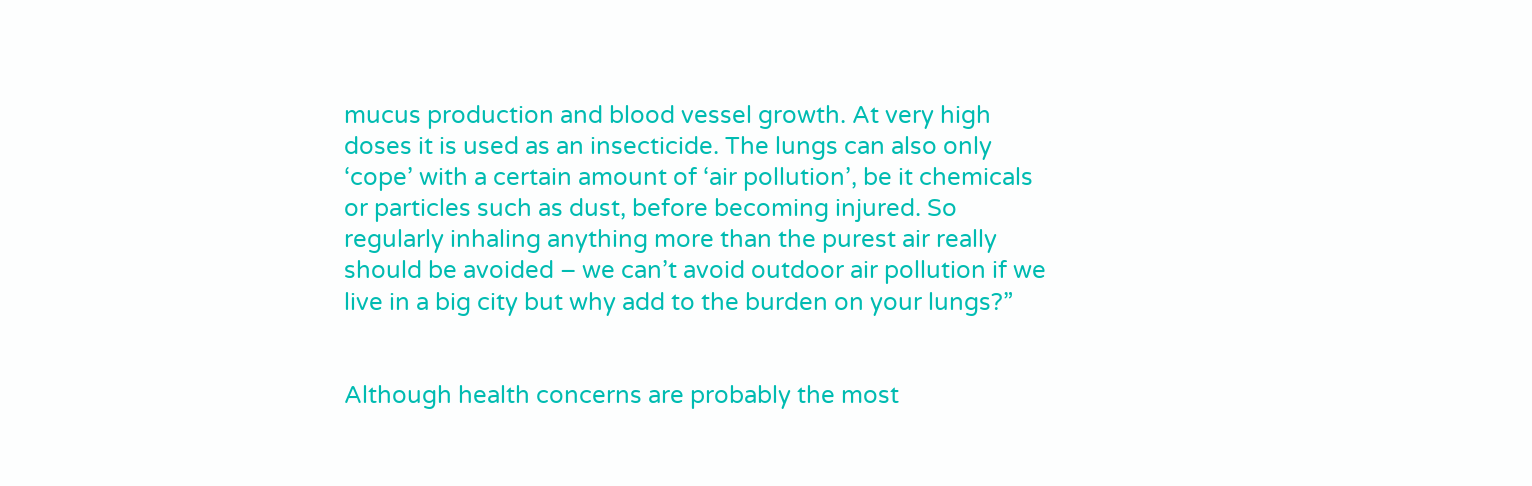mucus production and blood vessel growth. At very high doses it is used as an insecticide. The lungs can also only ‘cope’ with a certain amount of ‘air pollution’, be it chemicals or particles such as dust, before becoming injured. So regularly inhaling anything more than the purest air really should be avoided – we can’t avoid outdoor air pollution if we live in a big city but why add to the burden on your lungs?”


Although health concerns are probably the most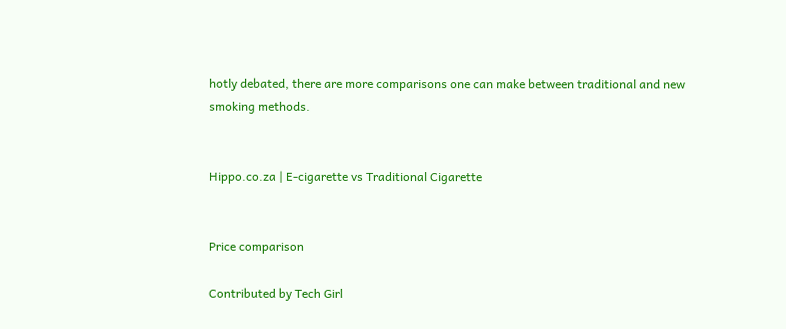hotly debated, there are more comparisons one can make between traditional and new smoking methods.


Hippo.co.za | E-cigarette vs Traditional Cigarette


Price comparison

Contributed by Tech Girl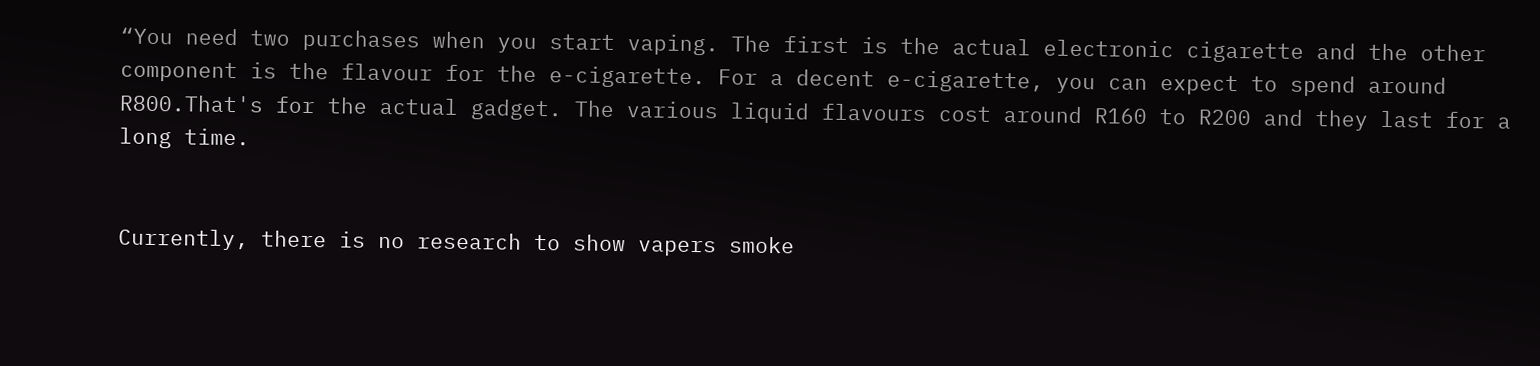“You need two purchases when you start vaping. The first is the actual electronic cigarette and the other component is the flavour for the e-cigarette. For a decent e-cigarette, you can expect to spend around R800.That's for the actual gadget. The various liquid flavours cost around R160 to R200 and they last for a long time.


Currently, there is no research to show vapers smoke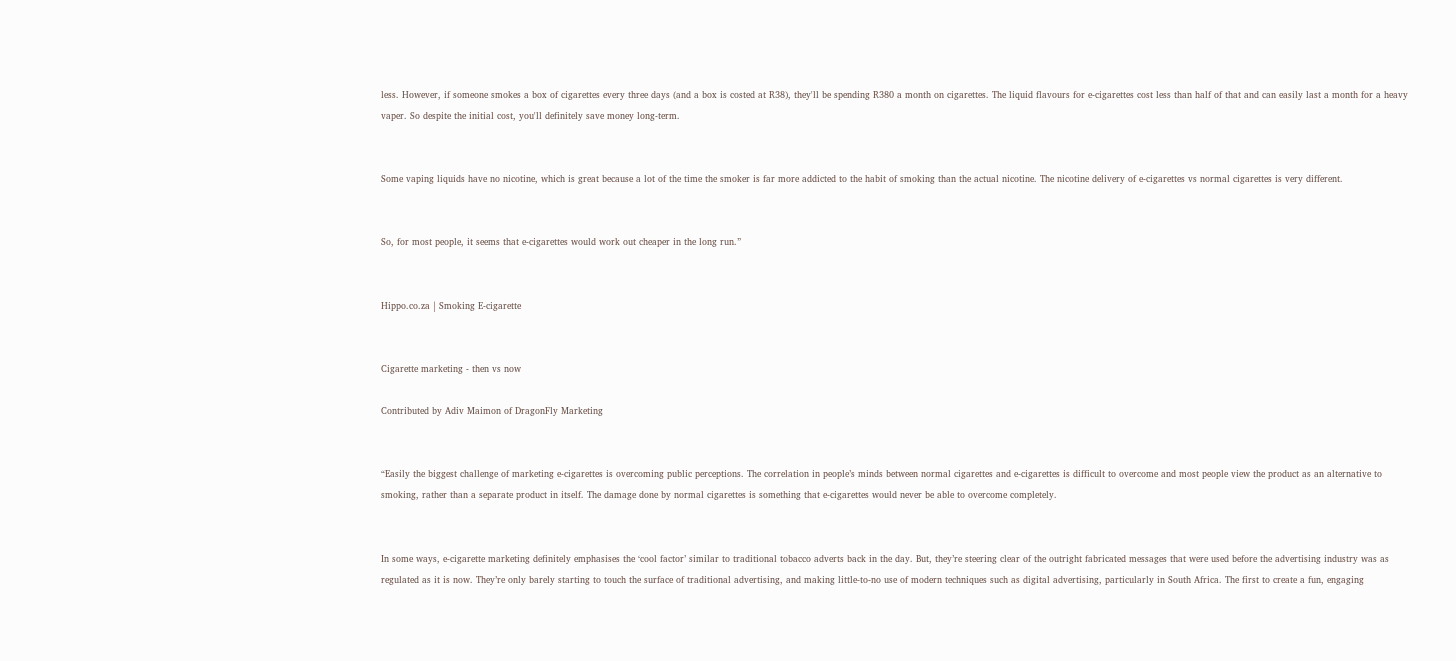less. However, if someone smokes a box of cigarettes every three days (and a box is costed at R38), they'll be spending R380 a month on cigarettes. The liquid flavours for e-cigarettes cost less than half of that and can easily last a month for a heavy vaper. So despite the initial cost, you'll definitely save money long-term.


Some vaping liquids have no nicotine, which is great because a lot of the time the smoker is far more addicted to the habit of smoking than the actual nicotine. The nicotine delivery of e-cigarettes vs normal cigarettes is very different.


So, for most people, it seems that e-cigarettes would work out cheaper in the long run.”


Hippo.co.za | Smoking E-cigarette


Cigarette marketing - then vs now

Contributed by Adiv Maimon of DragonFly Marketing


“Easily the biggest challenge of marketing e-cigarettes is overcoming public perceptions. The correlation in people’s minds between normal cigarettes and e-cigarettes is difficult to overcome and most people view the product as an alternative to smoking, rather than a separate product in itself. The damage done by normal cigarettes is something that e-cigarettes would never be able to overcome completely.


In some ways, e-cigarette marketing definitely emphasises the ‘cool factor’ similar to traditional tobacco adverts back in the day. But, they’re steering clear of the outright fabricated messages that were used before the advertising industry was as regulated as it is now. They’re only barely starting to touch the surface of traditional advertising, and making little-to-no use of modern techniques such as digital advertising, particularly in South Africa. The first to create a fun, engaging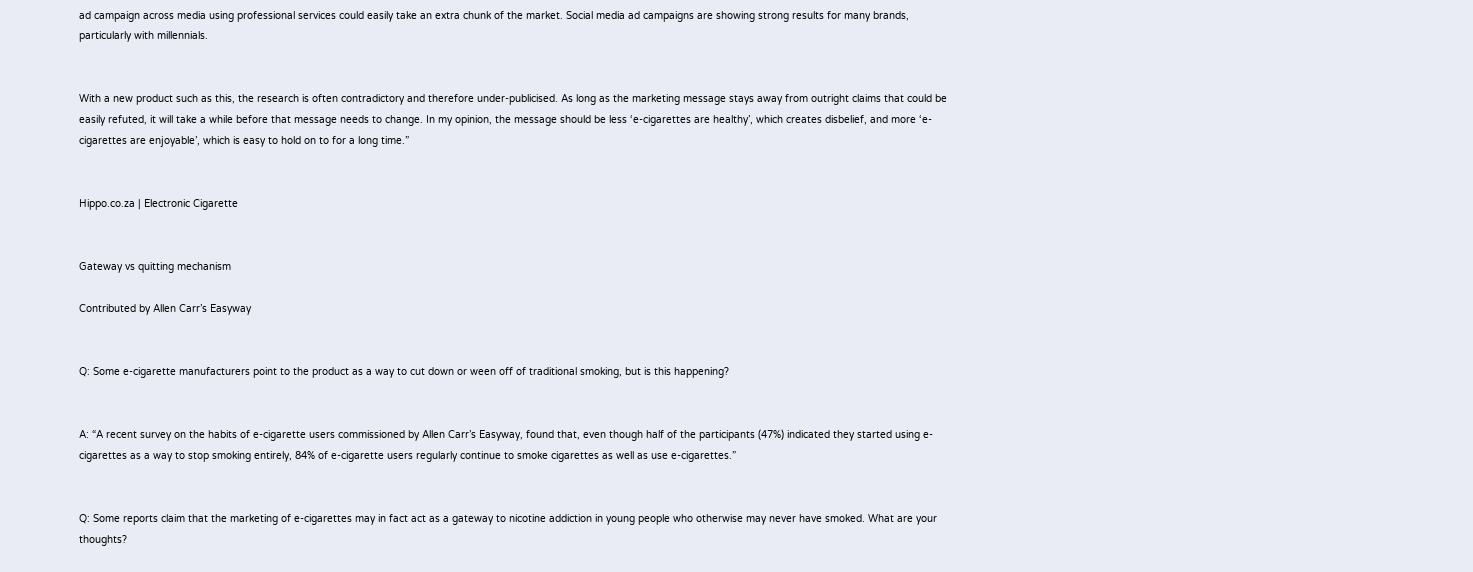ad campaign across media using professional services could easily take an extra chunk of the market. Social media ad campaigns are showing strong results for many brands, particularly with millennials.


With a new product such as this, the research is often contradictory and therefore under-publicised. As long as the marketing message stays away from outright claims that could be easily refuted, it will take a while before that message needs to change. In my opinion, the message should be less ‘e-cigarettes are healthy’, which creates disbelief, and more ‘e-cigarettes are enjoyable’, which is easy to hold on to for a long time.”


Hippo.co.za | Electronic Cigarette


Gateway vs quitting mechanism

Contributed by Allen Carr’s Easyway


Q: Some e-cigarette manufacturers point to the product as a way to cut down or ween off of traditional smoking, but is this happening?


A: “A recent survey on the habits of e-cigarette users commissioned by Allen Carr’s Easyway, found that, even though half of the participants (47%) indicated they started using e-cigarettes as a way to stop smoking entirely, 84% of e-cigarette users regularly continue to smoke cigarettes as well as use e-cigarettes.”


Q: Some reports claim that the marketing of e-cigarettes may in fact act as a gateway to nicotine addiction in young people who otherwise may never have smoked. What are your thoughts?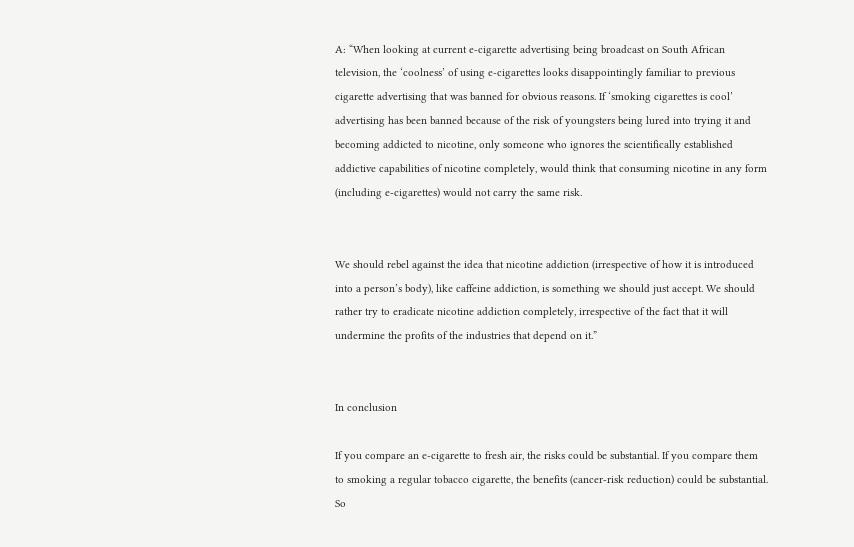A: “When looking at current e-cigarette advertising being broadcast on South African television, the ‘coolness’ of using e-cigarettes looks disappointingly familiar to previous cigarette advertising that was banned for obvious reasons. If ‘smoking cigarettes is cool’ advertising has been banned because of the risk of youngsters being lured into trying it and becoming addicted to nicotine, only someone who ignores the scientifically established addictive capabilities of nicotine completely, would think that consuming nicotine in any form (including e-cigarettes) would not carry the same risk.


We should rebel against the idea that nicotine addiction (irrespective of how it is introduced into a person’s body), like caffeine addiction, is something we should just accept. We should rather try to eradicate nicotine addiction completely, irrespective of the fact that it will undermine the profits of the industries that depend on it.”


In conclusion

If you compare an e-cigarette to fresh air, the risks could be substantial. If you compare them to smoking a regular tobacco cigarette, the benefits (cancer-risk reduction) could be substantial. So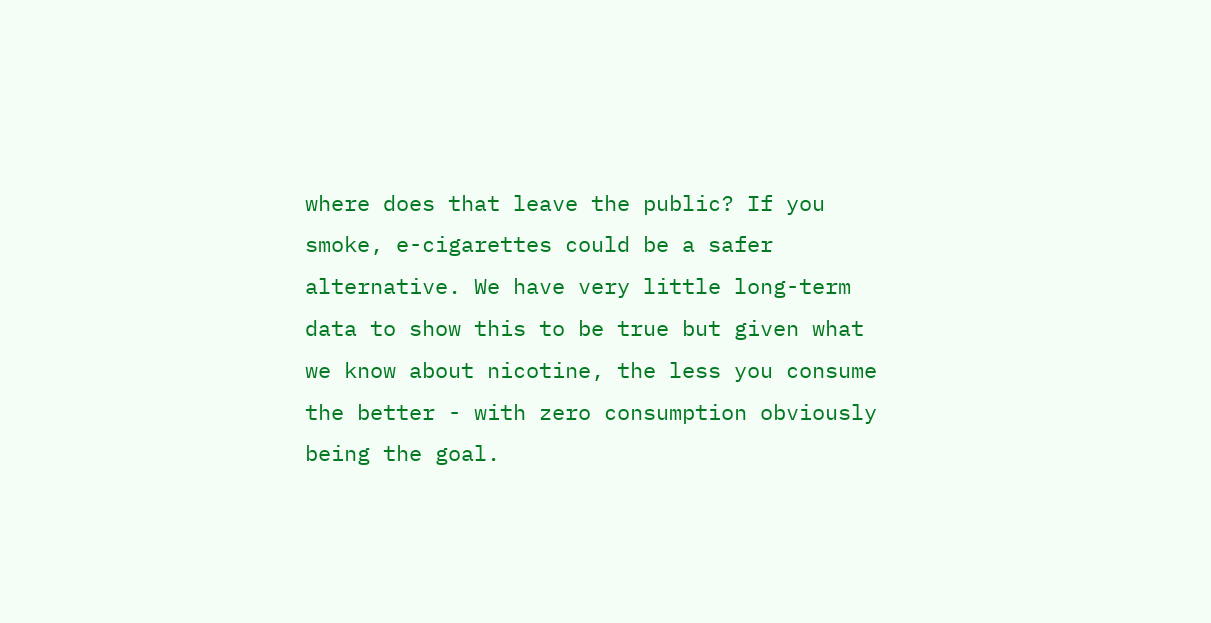where does that leave the public? If you smoke, e-cigarettes could be a safer alternative. We have very little long-term data to show this to be true but given what we know about nicotine, the less you consume the better - with zero consumption obviously being the goal.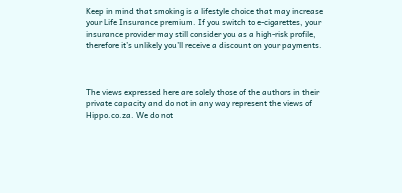Keep in mind that smoking is a lifestyle choice that may increase your Life Insurance premium. If you switch to e-cigarettes, your insurance provider may still consider you as a high-risk profile, therefore it’s unlikely you’ll receive a discount on your payments.



The views expressed here are solely those of the authors in their private capacity and do not in any way represent the views of Hippo.co.za. We do not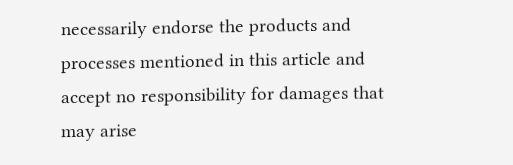necessarily endorse the products and processes mentioned in this article and accept no responsibility for damages that may arise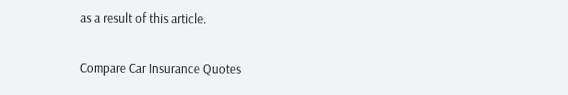as a result of this article.

Compare Car Insurance Quotes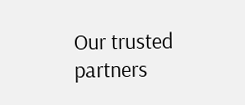Our trusted partners